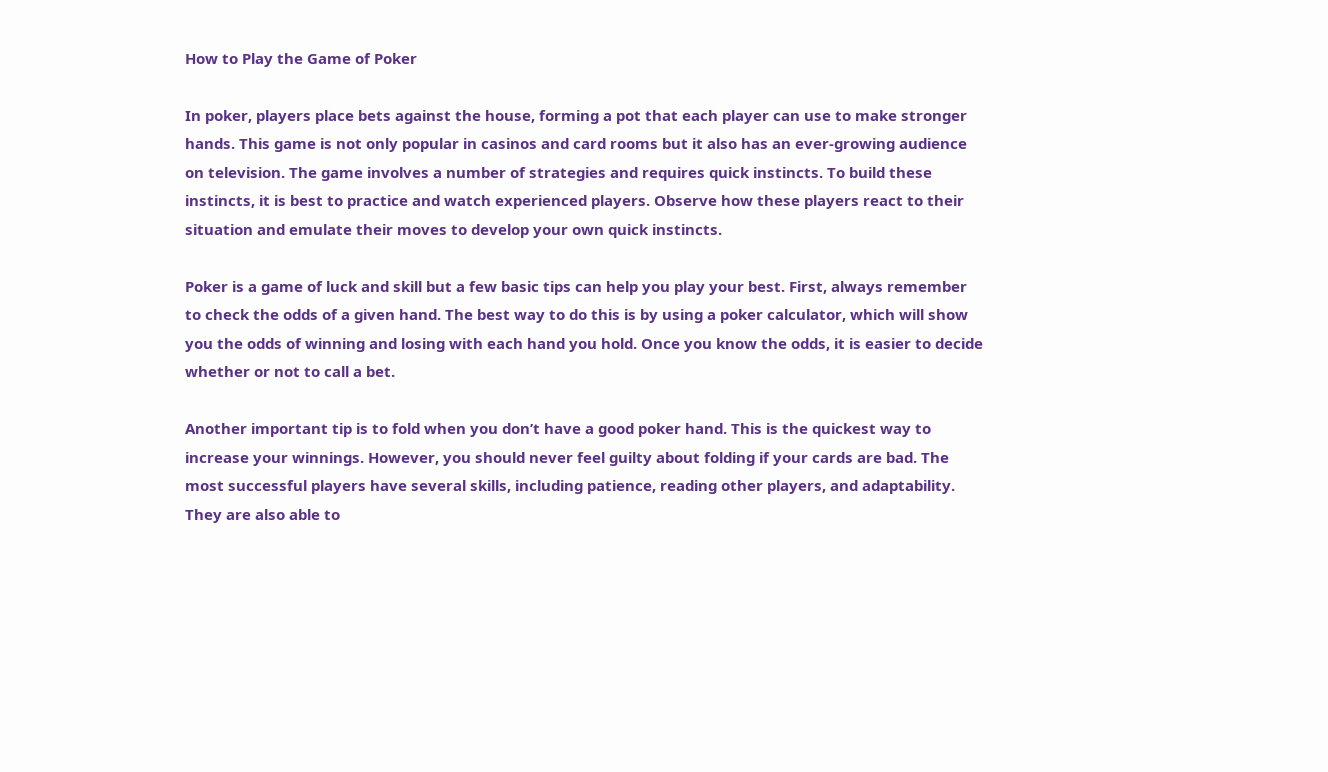How to Play the Game of Poker

In poker, players place bets against the house, forming a pot that each player can use to make stronger hands. This game is not only popular in casinos and card rooms but it also has an ever-growing audience on television. The game involves a number of strategies and requires quick instincts. To build these instincts, it is best to practice and watch experienced players. Observe how these players react to their situation and emulate their moves to develop your own quick instincts.

Poker is a game of luck and skill but a few basic tips can help you play your best. First, always remember to check the odds of a given hand. The best way to do this is by using a poker calculator, which will show you the odds of winning and losing with each hand you hold. Once you know the odds, it is easier to decide whether or not to call a bet.

Another important tip is to fold when you don’t have a good poker hand. This is the quickest way to increase your winnings. However, you should never feel guilty about folding if your cards are bad. The most successful players have several skills, including patience, reading other players, and adaptability. They are also able to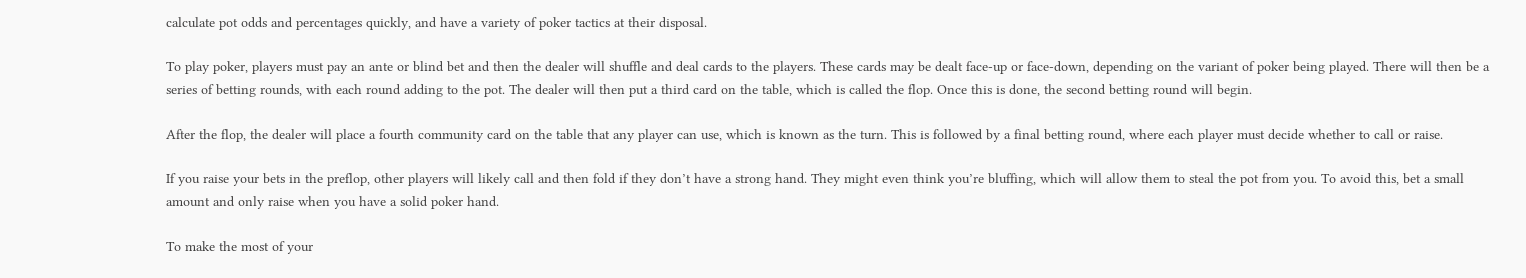calculate pot odds and percentages quickly, and have a variety of poker tactics at their disposal.

To play poker, players must pay an ante or blind bet and then the dealer will shuffle and deal cards to the players. These cards may be dealt face-up or face-down, depending on the variant of poker being played. There will then be a series of betting rounds, with each round adding to the pot. The dealer will then put a third card on the table, which is called the flop. Once this is done, the second betting round will begin.

After the flop, the dealer will place a fourth community card on the table that any player can use, which is known as the turn. This is followed by a final betting round, where each player must decide whether to call or raise.

If you raise your bets in the preflop, other players will likely call and then fold if they don’t have a strong hand. They might even think you’re bluffing, which will allow them to steal the pot from you. To avoid this, bet a small amount and only raise when you have a solid poker hand.

To make the most of your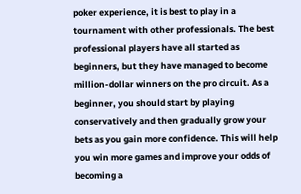poker experience, it is best to play in a tournament with other professionals. The best professional players have all started as beginners, but they have managed to become million-dollar winners on the pro circuit. As a beginner, you should start by playing conservatively and then gradually grow your bets as you gain more confidence. This will help you win more games and improve your odds of becoming a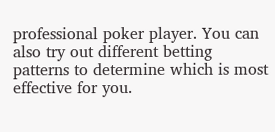professional poker player. You can also try out different betting patterns to determine which is most effective for you.